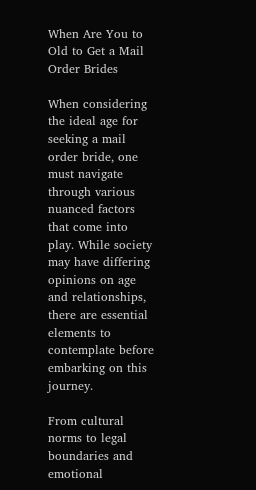When Are You to Old to Get a Mail Order Brides

When considering the ideal age for seeking a mail order bride, one must navigate through various nuanced factors that come into play. While society may have differing opinions on age and relationships, there are essential elements to contemplate before embarking on this journey.

From cultural norms to legal boundaries and emotional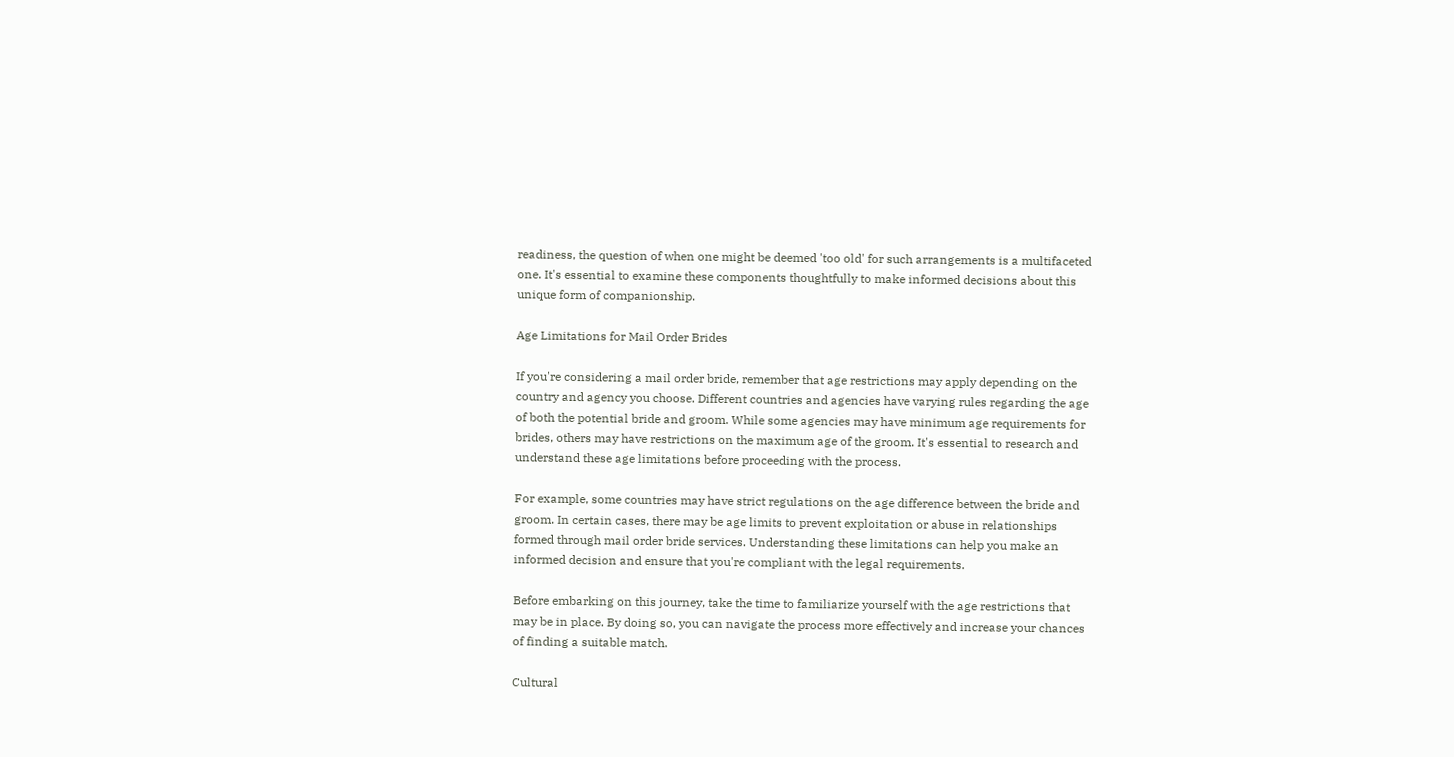readiness, the question of when one might be deemed 'too old' for such arrangements is a multifaceted one. It's essential to examine these components thoughtfully to make informed decisions about this unique form of companionship.

Age Limitations for Mail Order Brides

If you're considering a mail order bride, remember that age restrictions may apply depending on the country and agency you choose. Different countries and agencies have varying rules regarding the age of both the potential bride and groom. While some agencies may have minimum age requirements for brides, others may have restrictions on the maximum age of the groom. It's essential to research and understand these age limitations before proceeding with the process.

For example, some countries may have strict regulations on the age difference between the bride and groom. In certain cases, there may be age limits to prevent exploitation or abuse in relationships formed through mail order bride services. Understanding these limitations can help you make an informed decision and ensure that you're compliant with the legal requirements.

Before embarking on this journey, take the time to familiarize yourself with the age restrictions that may be in place. By doing so, you can navigate the process more effectively and increase your chances of finding a suitable match.

Cultural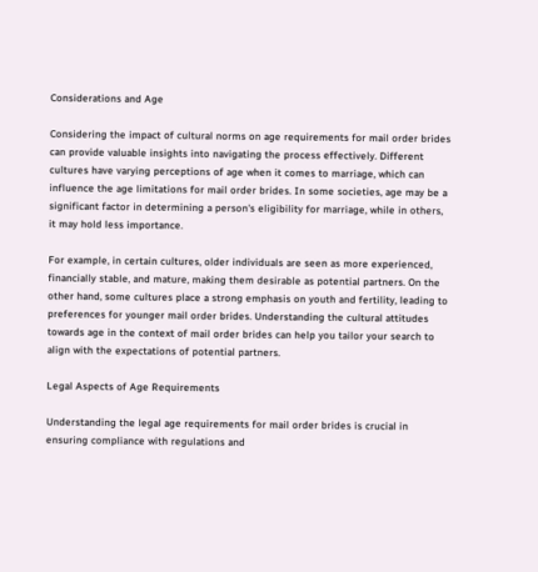Considerations and Age

Considering the impact of cultural norms on age requirements for mail order brides can provide valuable insights into navigating the process effectively. Different cultures have varying perceptions of age when it comes to marriage, which can influence the age limitations for mail order brides. In some societies, age may be a significant factor in determining a person's eligibility for marriage, while in others, it may hold less importance.

For example, in certain cultures, older individuals are seen as more experienced, financially stable, and mature, making them desirable as potential partners. On the other hand, some cultures place a strong emphasis on youth and fertility, leading to preferences for younger mail order brides. Understanding the cultural attitudes towards age in the context of mail order brides can help you tailor your search to align with the expectations of potential partners.

Legal Aspects of Age Requirements

Understanding the legal age requirements for mail order brides is crucial in ensuring compliance with regulations and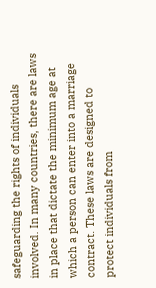safeguarding the rights of individuals involved. In many countries, there are laws in place that dictate the minimum age at which a person can enter into a marriage contract. These laws are designed to protect individuals from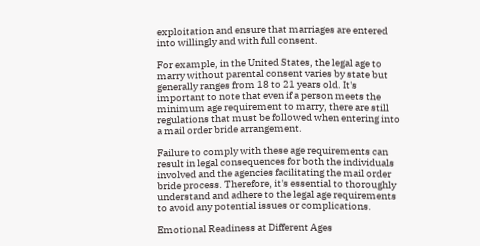exploitation and ensure that marriages are entered into willingly and with full consent.

For example, in the United States, the legal age to marry without parental consent varies by state but generally ranges from 18 to 21 years old. It's important to note that even if a person meets the minimum age requirement to marry, there are still regulations that must be followed when entering into a mail order bride arrangement.

Failure to comply with these age requirements can result in legal consequences for both the individuals involved and the agencies facilitating the mail order bride process. Therefore, it's essential to thoroughly understand and adhere to the legal age requirements to avoid any potential issues or complications.

Emotional Readiness at Different Ages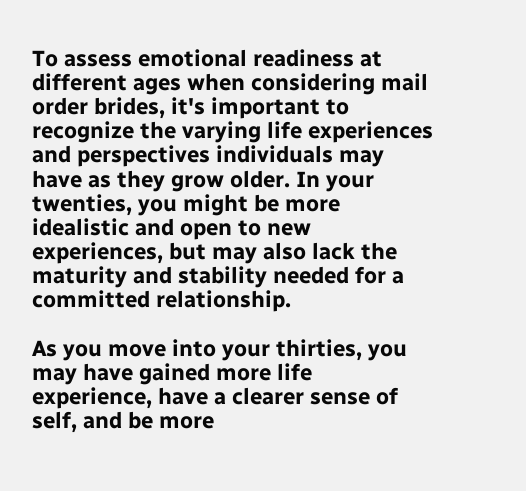To assess emotional readiness at different ages when considering mail order brides, it's important to recognize the varying life experiences and perspectives individuals may have as they grow older. In your twenties, you might be more idealistic and open to new experiences, but may also lack the maturity and stability needed for a committed relationship.

As you move into your thirties, you may have gained more life experience, have a clearer sense of self, and be more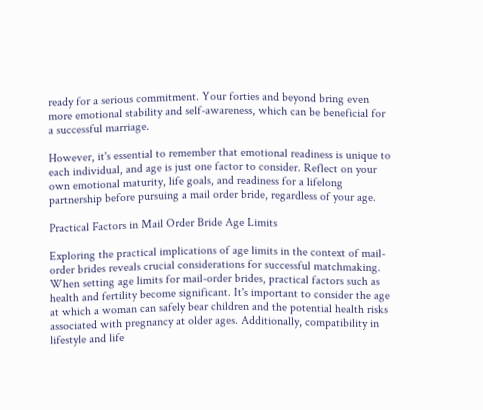ready for a serious commitment. Your forties and beyond bring even more emotional stability and self-awareness, which can be beneficial for a successful marriage.

However, it's essential to remember that emotional readiness is unique to each individual, and age is just one factor to consider. Reflect on your own emotional maturity, life goals, and readiness for a lifelong partnership before pursuing a mail order bride, regardless of your age.

Practical Factors in Mail Order Bride Age Limits

Exploring the practical implications of age limits in the context of mail-order brides reveals crucial considerations for successful matchmaking. When setting age limits for mail-order brides, practical factors such as health and fertility become significant. It's important to consider the age at which a woman can safely bear children and the potential health risks associated with pregnancy at older ages. Additionally, compatibility in lifestyle and life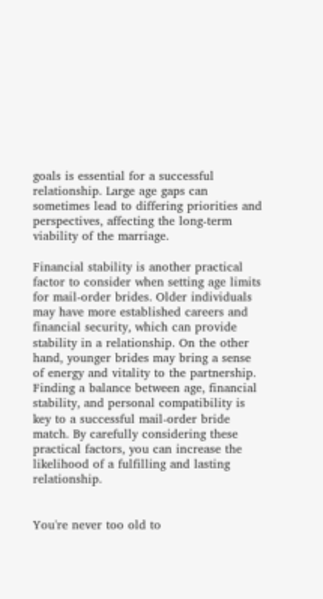goals is essential for a successful relationship. Large age gaps can sometimes lead to differing priorities and perspectives, affecting the long-term viability of the marriage.

Financial stability is another practical factor to consider when setting age limits for mail-order brides. Older individuals may have more established careers and financial security, which can provide stability in a relationship. On the other hand, younger brides may bring a sense of energy and vitality to the partnership. Finding a balance between age, financial stability, and personal compatibility is key to a successful mail-order bride match. By carefully considering these practical factors, you can increase the likelihood of a fulfilling and lasting relationship.


You're never too old to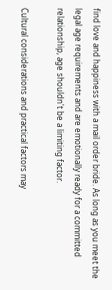find love and happiness with a mail order bride. As long as you meet the legal age requirements and are emotionally ready for a committed relationship, age shouldn't be a limiting factor.

Cultural considerations and practical factors may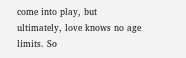come into play, but ultimately, love knows no age limits. So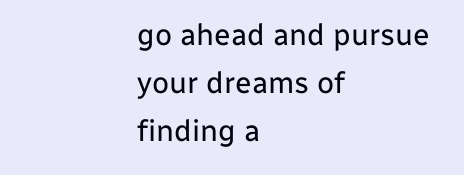go ahead and pursue your dreams of finding a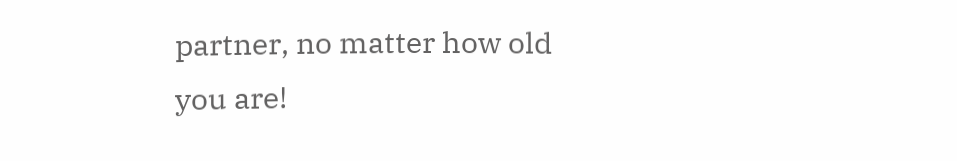partner, no matter how old you are!